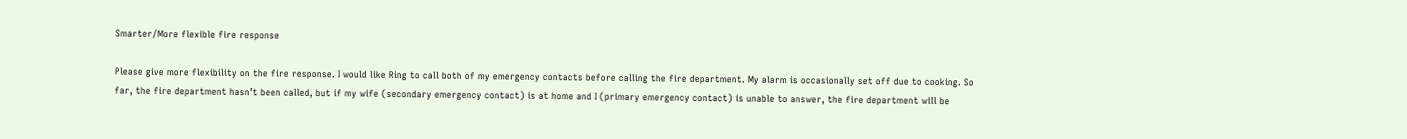Smarter/More flexible fire response

Please give more flexibility on the fire response. I would like Ring to call both of my emergency contacts before calling the fire department. My alarm is occasionally set off due to cooking. So far, the fire department hasn’t been called, but if my wife (secondary emergency contact) is at home and I (primary emergency contact) is unable to answer, the fire department will be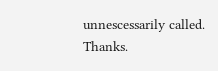unnescessarily called. Thanks.